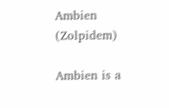Ambien (Zolpidem)

Ambien is a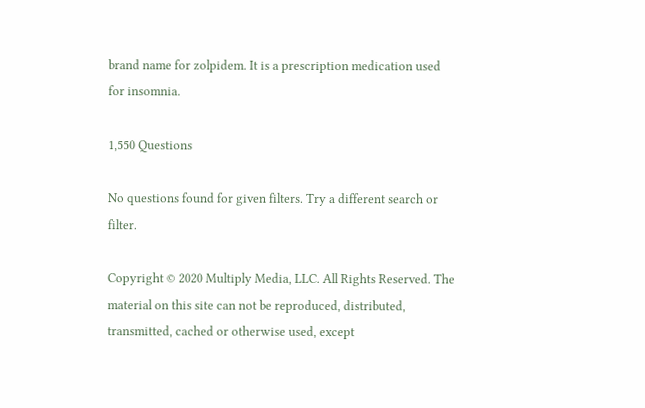brand name for zolpidem. It is a prescription medication used for insomnia.

1,550 Questions

No questions found for given filters. Try a different search or filter.

Copyright © 2020 Multiply Media, LLC. All Rights Reserved. The material on this site can not be reproduced, distributed, transmitted, cached or otherwise used, except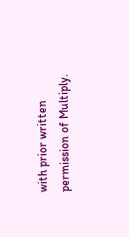with prior written permission of Multiply.